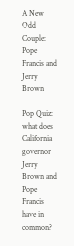A New Odd Couple: Pope Francis and Jerry Brown

Pop Quiz: what does California governor Jerry Brown and Pope Francis have in common?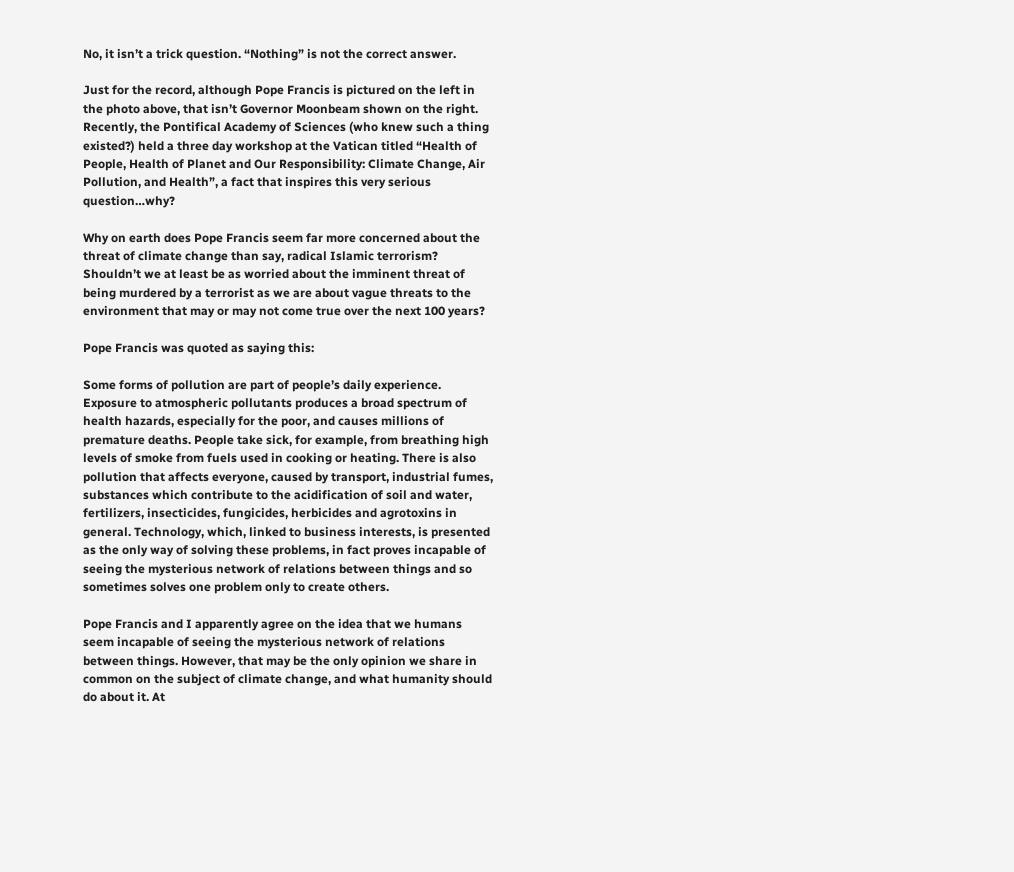No, it isn’t a trick question. “Nothing” is not the correct answer.

Just for the record, although Pope Francis is pictured on the left in the photo above, that isn’t Governor Moonbeam shown on the right. Recently, the Pontifical Academy of Sciences (who knew such a thing existed?) held a three day workshop at the Vatican titled “Health of People, Health of Planet and Our Responsibility: Climate Change, Air Pollution, and Health”, a fact that inspires this very serious question…why?

Why on earth does Pope Francis seem far more concerned about the threat of climate change than say, radical Islamic terrorism? Shouldn’t we at least be as worried about the imminent threat of being murdered by a terrorist as we are about vague threats to the environment that may or may not come true over the next 100 years?

Pope Francis was quoted as saying this:

Some forms of pollution are part of people’s daily experience. Exposure to atmospheric pollutants produces a broad spectrum of health hazards, especially for the poor, and causes millions of premature deaths. People take sick, for example, from breathing high levels of smoke from fuels used in cooking or heating. There is also pollution that affects everyone, caused by transport, industrial fumes, substances which contribute to the acidification of soil and water, fertilizers, insecticides, fungicides, herbicides and agrotoxins in general. Technology, which, linked to business interests, is presented as the only way of solving these problems, in fact proves incapable of seeing the mysterious network of relations between things and so sometimes solves one problem only to create others.

Pope Francis and I apparently agree on the idea that we humans seem incapable of seeing the mysterious network of relations between things. However, that may be the only opinion we share in common on the subject of climate change, and what humanity should do about it. At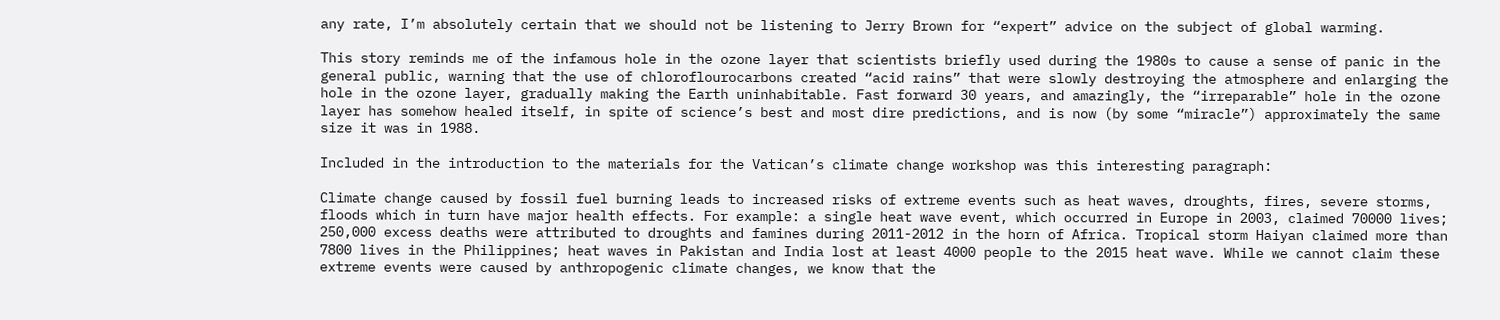any rate, I’m absolutely certain that we should not be listening to Jerry Brown for “expert” advice on the subject of global warming.

This story reminds me of the infamous hole in the ozone layer that scientists briefly used during the 1980s to cause a sense of panic in the general public, warning that the use of chloroflourocarbons created “acid rains” that were slowly destroying the atmosphere and enlarging the hole in the ozone layer, gradually making the Earth uninhabitable. Fast forward 30 years, and amazingly, the “irreparable” hole in the ozone layer has somehow healed itself, in spite of science’s best and most dire predictions, and is now (by some “miracle”) approximately the same size it was in 1988.

Included in the introduction to the materials for the Vatican’s climate change workshop was this interesting paragraph:

Climate change caused by fossil fuel burning leads to increased risks of extreme events such as heat waves, droughts, fires, severe storms, floods which in turn have major health effects. For example: a single heat wave event, which occurred in Europe in 2003, claimed 70000 lives; 250,000 excess deaths were attributed to droughts and famines during 2011-2012 in the horn of Africa. Tropical storm Haiyan claimed more than 7800 lives in the Philippines; heat waves in Pakistan and India lost at least 4000 people to the 2015 heat wave. While we cannot claim these extreme events were caused by anthropogenic climate changes, we know that the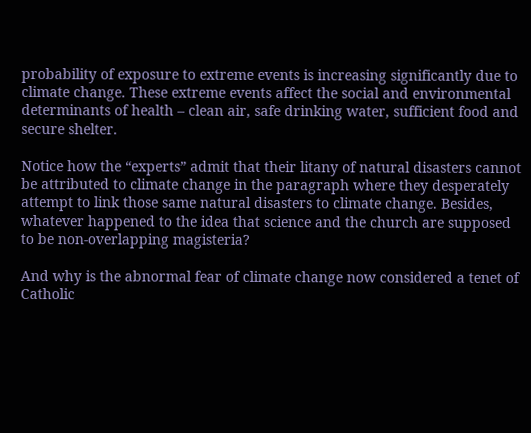probability of exposure to extreme events is increasing significantly due to climate change. These extreme events affect the social and environmental determinants of health – clean air, safe drinking water, sufficient food and secure shelter.

Notice how the “experts” admit that their litany of natural disasters cannot be attributed to climate change in the paragraph where they desperately attempt to link those same natural disasters to climate change. Besides, whatever happened to the idea that science and the church are supposed to be non-overlapping magisteria?

And why is the abnormal fear of climate change now considered a tenet of Catholic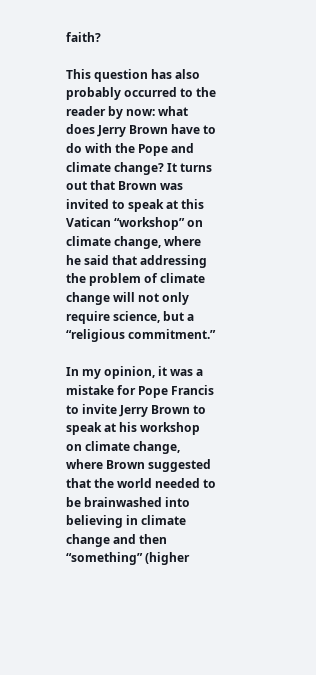faith?

This question has also probably occurred to the reader by now: what does Jerry Brown have to do with the Pope and climate change? It turns out that Brown was invited to speak at this Vatican “workshop” on climate change, where he said that addressing the problem of climate change will not only require science, but a “religious commitment.”

In my opinion, it was a mistake for Pope Francis to invite Jerry Brown to speak at his workshop on climate change, where Brown suggested that the world needed to be brainwashed into believing in climate change and then “something” (higher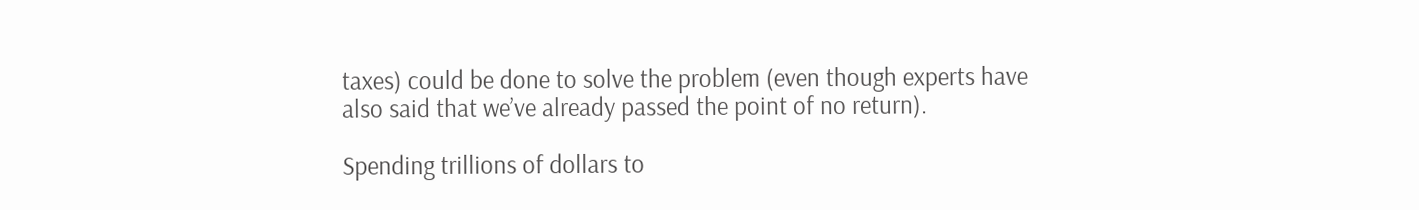taxes) could be done to solve the problem (even though experts have also said that we’ve already passed the point of no return).

Spending trillions of dollars to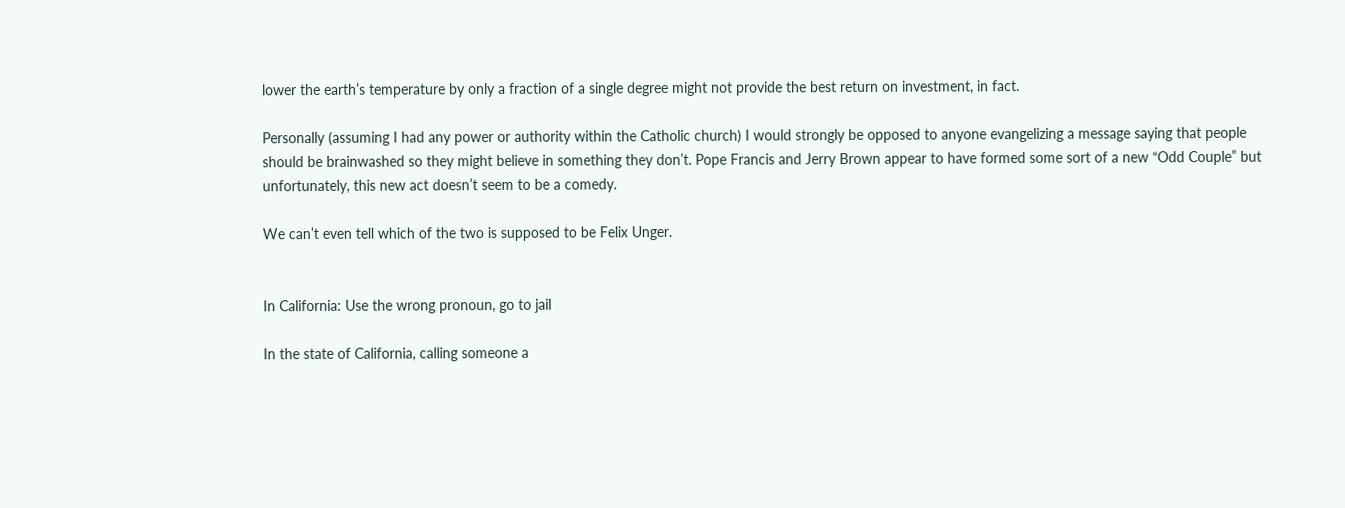lower the earth’s temperature by only a fraction of a single degree might not provide the best return on investment, in fact.

Personally (assuming I had any power or authority within the Catholic church) I would strongly be opposed to anyone evangelizing a message saying that people should be brainwashed so they might believe in something they don’t. Pope Francis and Jerry Brown appear to have formed some sort of a new “Odd Couple” but unfortunately, this new act doesn’t seem to be a comedy.

We can’t even tell which of the two is supposed to be Felix Unger.


In California: Use the wrong pronoun, go to jail

In the state of California, calling someone a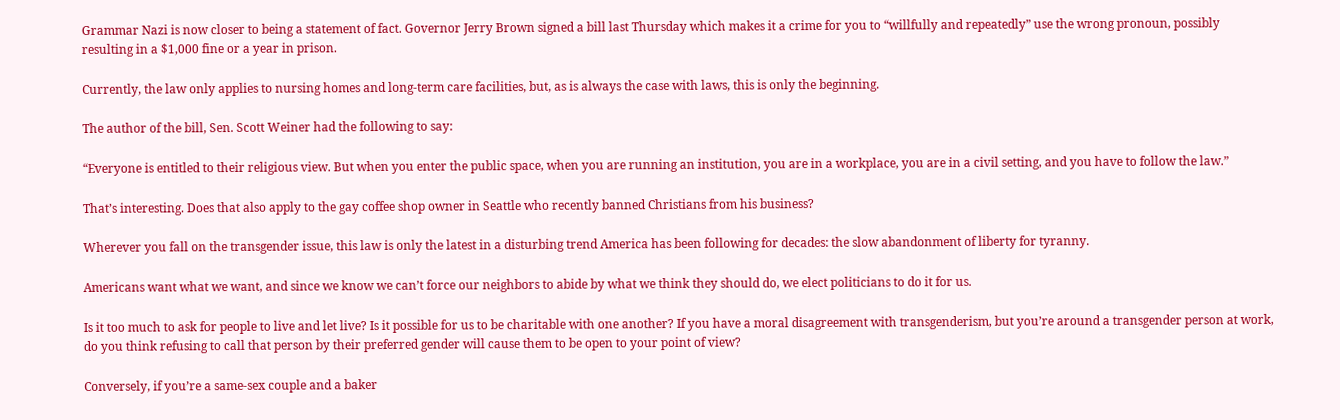Grammar Nazi is now closer to being a statement of fact. Governor Jerry Brown signed a bill last Thursday which makes it a crime for you to “willfully and repeatedly” use the wrong pronoun, possibly resulting in a $1,000 fine or a year in prison.

Currently, the law only applies to nursing homes and long-term care facilities, but, as is always the case with laws, this is only the beginning.

The author of the bill, Sen. Scott Weiner had the following to say:

“Everyone is entitled to their religious view. But when you enter the public space, when you are running an institution, you are in a workplace, you are in a civil setting, and you have to follow the law.”

That’s interesting. Does that also apply to the gay coffee shop owner in Seattle who recently banned Christians from his business?

Wherever you fall on the transgender issue, this law is only the latest in a disturbing trend America has been following for decades: the slow abandonment of liberty for tyranny.

Americans want what we want, and since we know we can’t force our neighbors to abide by what we think they should do, we elect politicians to do it for us.

Is it too much to ask for people to live and let live? Is it possible for us to be charitable with one another? If you have a moral disagreement with transgenderism, but you’re around a transgender person at work, do you think refusing to call that person by their preferred gender will cause them to be open to your point of view?

Conversely, if you’re a same-sex couple and a baker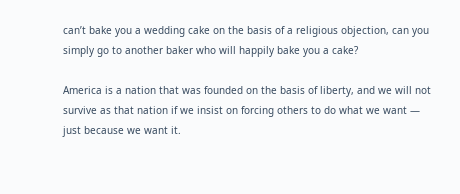can’t bake you a wedding cake on the basis of a religious objection, can you simply go to another baker who will happily bake you a cake?

America is a nation that was founded on the basis of liberty, and we will not survive as that nation if we insist on forcing others to do what we want — just because we want it.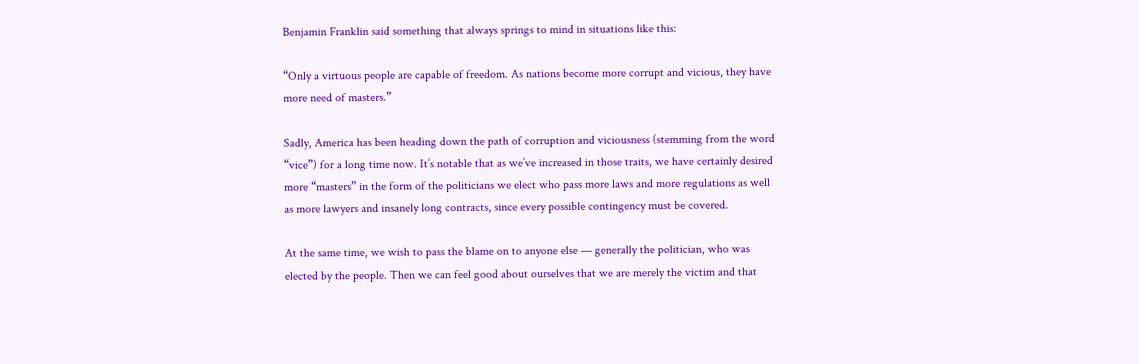Benjamin Franklin said something that always springs to mind in situations like this:

“Only a virtuous people are capable of freedom. As nations become more corrupt and vicious, they have more need of masters.”

Sadly, America has been heading down the path of corruption and viciousness (stemming from the word “vice”) for a long time now. It’s notable that as we’ve increased in those traits, we have certainly desired more “masters” in the form of the politicians we elect who pass more laws and more regulations as well as more lawyers and insanely long contracts, since every possible contingency must be covered.

At the same time, we wish to pass the blame on to anyone else — generally the politician, who was elected by the people. Then we can feel good about ourselves that we are merely the victim and that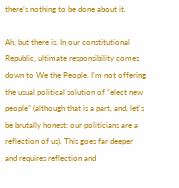there’s nothing to be done about it.

Ah, but there is. In our constitutional Republic, ultimate responsibility comes down to We the People. I’m not offering the usual political solution of “elect new people” (although that is a part, and, let’s be brutally honest: our politicians are a reflection of us). This goes far deeper and requires reflection and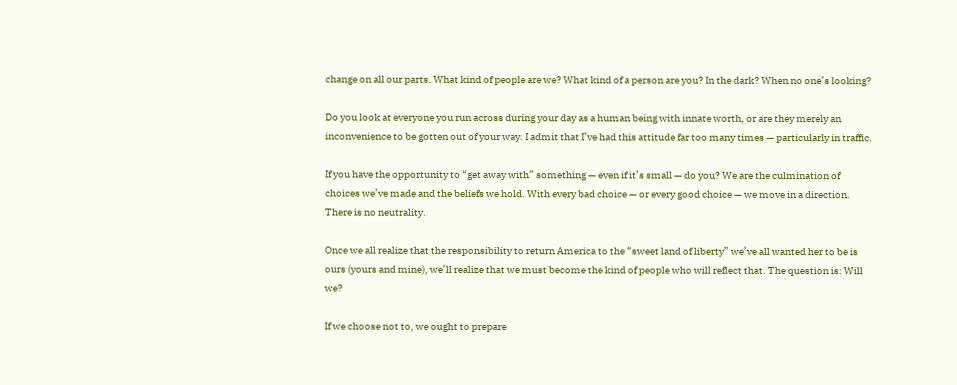change on all our parts. What kind of people are we? What kind of a person are you? In the dark? When no one’s looking?

Do you look at everyone you run across during your day as a human being with innate worth, or are they merely an inconvenience to be gotten out of your way. I admit that I’ve had this attitude far too many times — particularly in traffic.

If you have the opportunity to “get away with” something — even if it’s small — do you? We are the culmination of choices we’ve made and the beliefs we hold. With every bad choice — or every good choice — we move in a direction. There is no neutrality.

Once we all realize that the responsibility to return America to the “sweet land of liberty” we’ve all wanted her to be is ours (yours and mine), we’ll realize that we must become the kind of people who will reflect that. The question is: Will we?

If we choose not to, we ought to prepare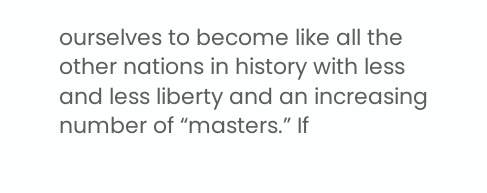ourselves to become like all the other nations in history with less and less liberty and an increasing number of “masters.” If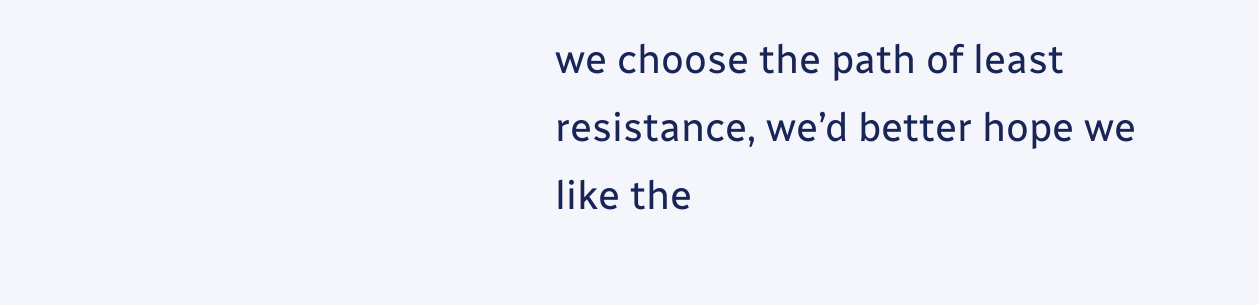we choose the path of least resistance, we’d better hope we like the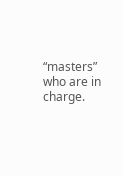“masters” who are in charge.